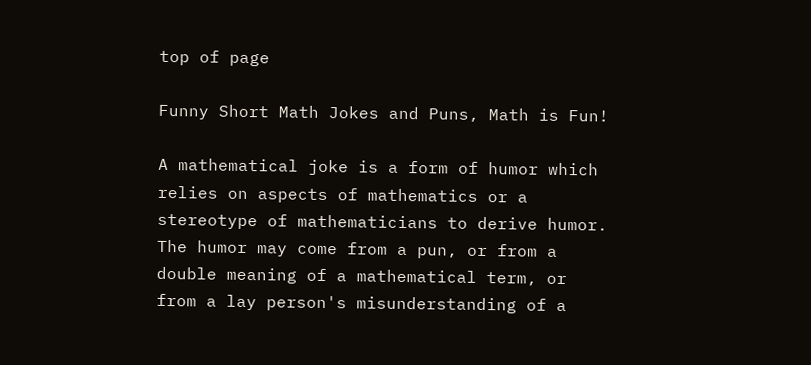top of page

Funny Short Math Jokes and Puns, Math is Fun!

A mathematical joke is a form of humor which relies on aspects of mathematics or a stereotype of mathematicians to derive humor. The humor may come from a pun, or from a double meaning of a mathematical term, or from a lay person's misunderstanding of a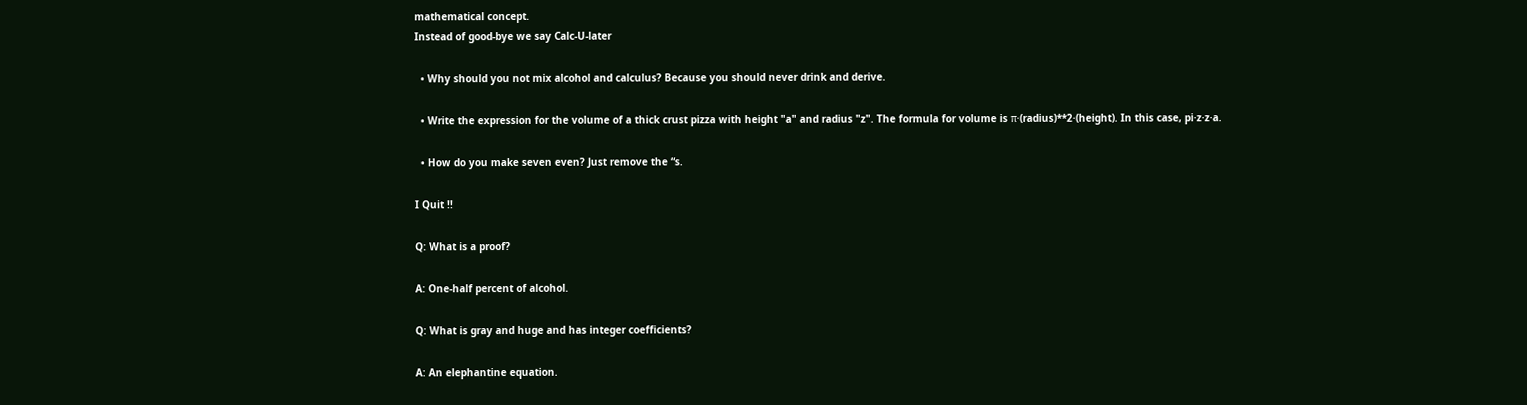mathematical concept.
Instead of good-bye we say Calc-U-later

  • Why should you not mix alcohol and calculus? Because you should never drink and derive.

  • Write the expression for the volume of a thick crust pizza with height "a" and radius "z". The formula for volume is π·(radius)**2·(height). In this case, pi·z·z·a.

  • How do you make seven even? Just remove the “s.

I Quit !!

Q: What is a proof?

A: One-half percent of alcohol.

Q: What is gray and huge and has integer coefficients?

A: An elephantine equation.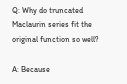Q: Why do truncated Maclaurin series fit the original function so well?

A: Because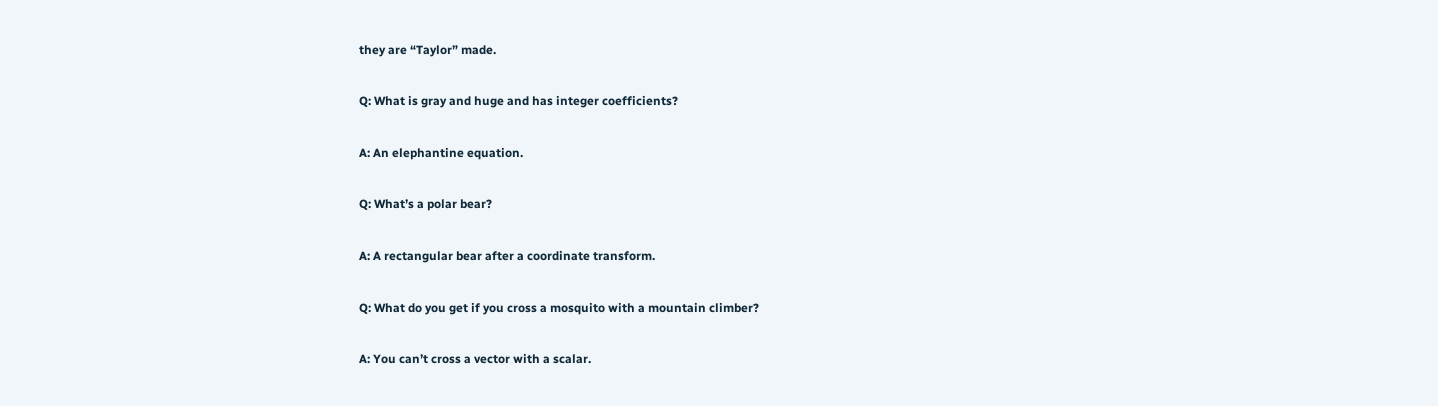they are “Taylor” made.

Q: What is gray and huge and has integer coefficients?

A: An elephantine equation.

Q: What’s a polar bear?

A: A rectangular bear after a coordinate transform.

Q: What do you get if you cross a mosquito with a mountain climber?

A: You can’t cross a vector with a scalar.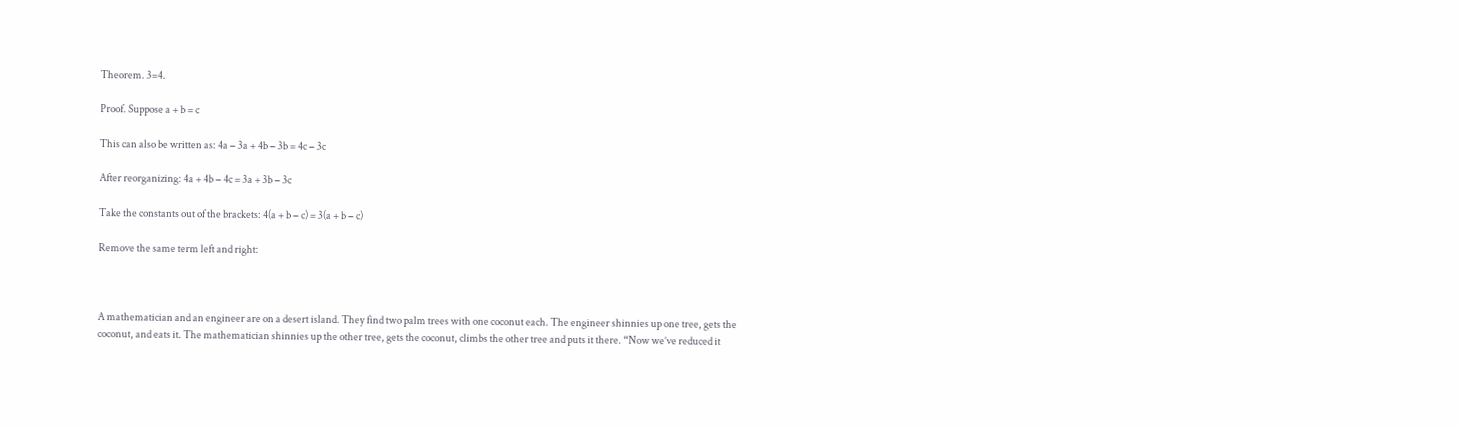Theorem. 3=4.

Proof. Suppose a + b = c

This can also be written as: 4a − 3a + 4b − 3b = 4c − 3c

After reorganizing: 4a + 4b − 4c = 3a + 3b − 3c

Take the constants out of the brackets: 4(a + b − c) = 3(a + b − c)

Remove the same term left and right:



A mathematician and an engineer are on a desert island. They find two palm trees with one coconut each. The engineer shinnies up one tree, gets the coconut, and eats it. The mathematician shinnies up the other tree, gets the coconut, climbs the other tree and puts it there. “Now we’ve reduced it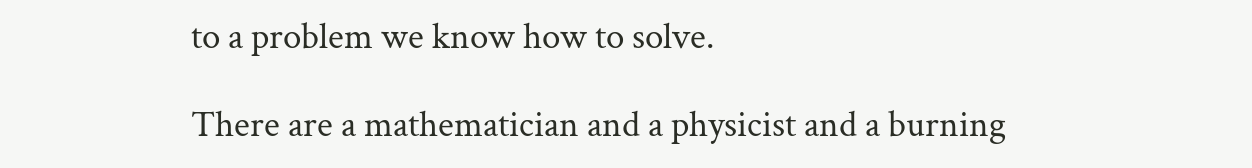to a problem we know how to solve.

There are a mathematician and a physicist and a burning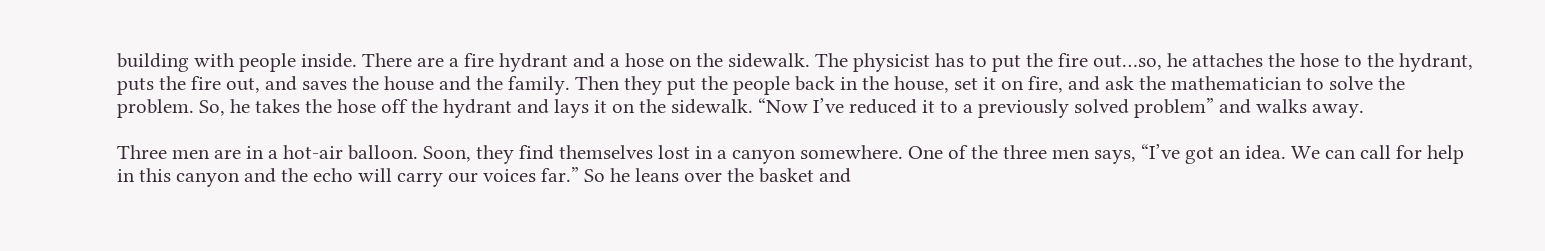building with people inside. There are a fire hydrant and a hose on the sidewalk. The physicist has to put the fire out…so, he attaches the hose to the hydrant, puts the fire out, and saves the house and the family. Then they put the people back in the house, set it on fire, and ask the mathematician to solve the problem. So, he takes the hose off the hydrant and lays it on the sidewalk. “Now I’ve reduced it to a previously solved problem” and walks away.

Three men are in a hot-air balloon. Soon, they find themselves lost in a canyon somewhere. One of the three men says, “I’ve got an idea. We can call for help in this canyon and the echo will carry our voices far.” So he leans over the basket and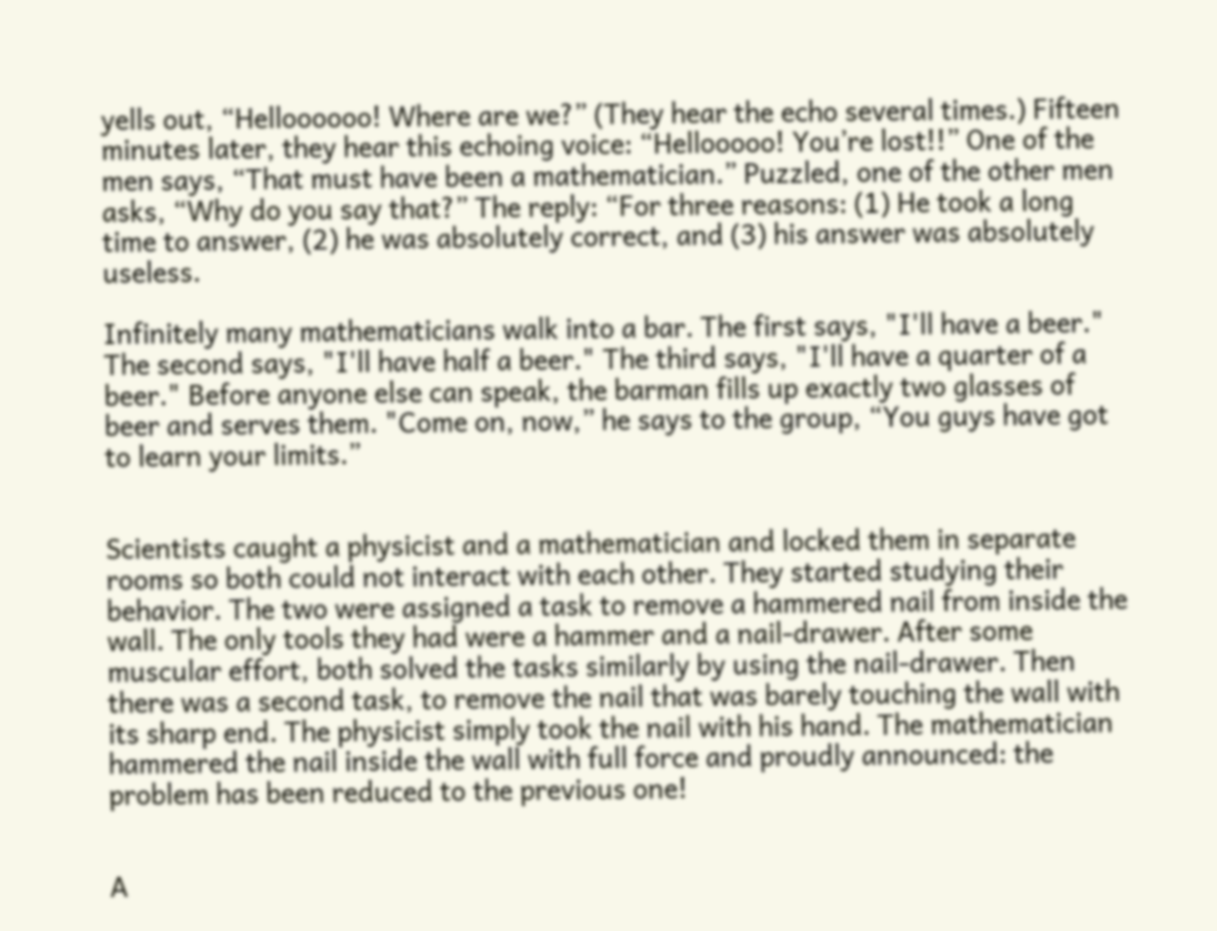yells out, “Helloooooo! Where are we?” (They hear the echo several times.) Fifteen minutes later, they hear this echoing voice: “Hellooooo! You’re lost!!” One of the men says, “That must have been a mathematician.” Puzzled, one of the other men asks, “Why do you say that?” The reply: “For three reasons: (1) He took a long time to answer, (2) he was absolutely correct, and (3) his answer was absolutely useless.

Infinitely many mathematicians walk into a bar. The first says, "I'll have a beer." The second says, "I'll have half a beer." The third says, "I'll have a quarter of a beer." Before anyone else can speak, the barman fills up exactly two glasses of beer and serves them. "Come on, now,” he says to the group, “You guys have got to learn your limits.”


Scientists caught a physicist and a mathematician and locked them in separate rooms so both could not interact with each other. They started studying their behavior. The two were assigned a task to remove a hammered nail from inside the wall. The only tools they had were a hammer and a nail-drawer. After some muscular effort, both solved the tasks similarly by using the nail-drawer. Then there was a second task, to remove the nail that was barely touching the wall with its sharp end. The physicist simply took the nail with his hand. The mathematician hammered the nail inside the wall with full force and proudly announced: the problem has been reduced to the previous one!


A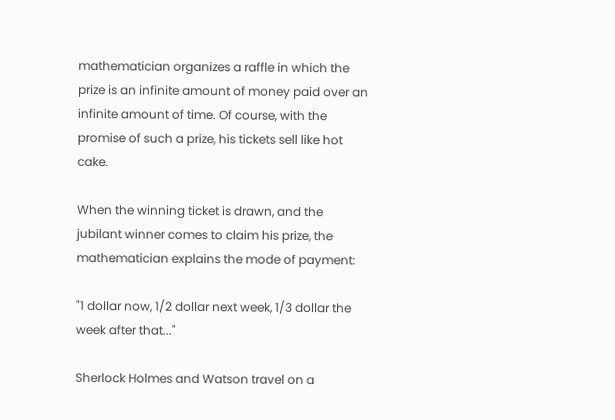mathematician organizes a raffle in which the prize is an infinite amount of money paid over an infinite amount of time. Of course, with the promise of such a prize, his tickets sell like hot cake.

When the winning ticket is drawn, and the jubilant winner comes to claim his prize, the mathematician explains the mode of payment:

"1 dollar now, 1/2 dollar next week, 1/3 dollar the week after that..."

Sherlock Holmes and Watson travel on a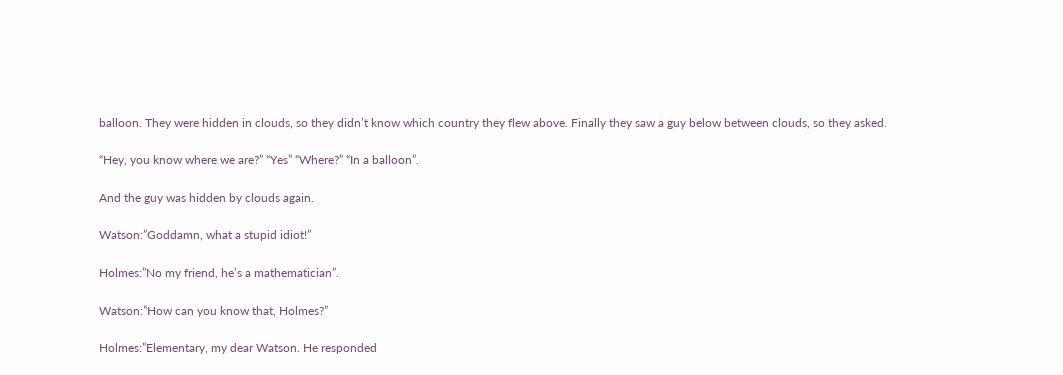balloon. They were hidden in clouds, so they didn’t know which country they flew above. Finally they saw a guy below between clouds, so they asked.

“Hey, you know where we are?” “Yes” “Where?” “In a balloon”.

And the guy was hidden by clouds again.

Watson:”Goddamn, what a stupid idiot!”

Holmes:”No my friend, he’s a mathematician”.

Watson:”How can you know that, Holmes?”

Holmes:”Elementary, my dear Watson. He responded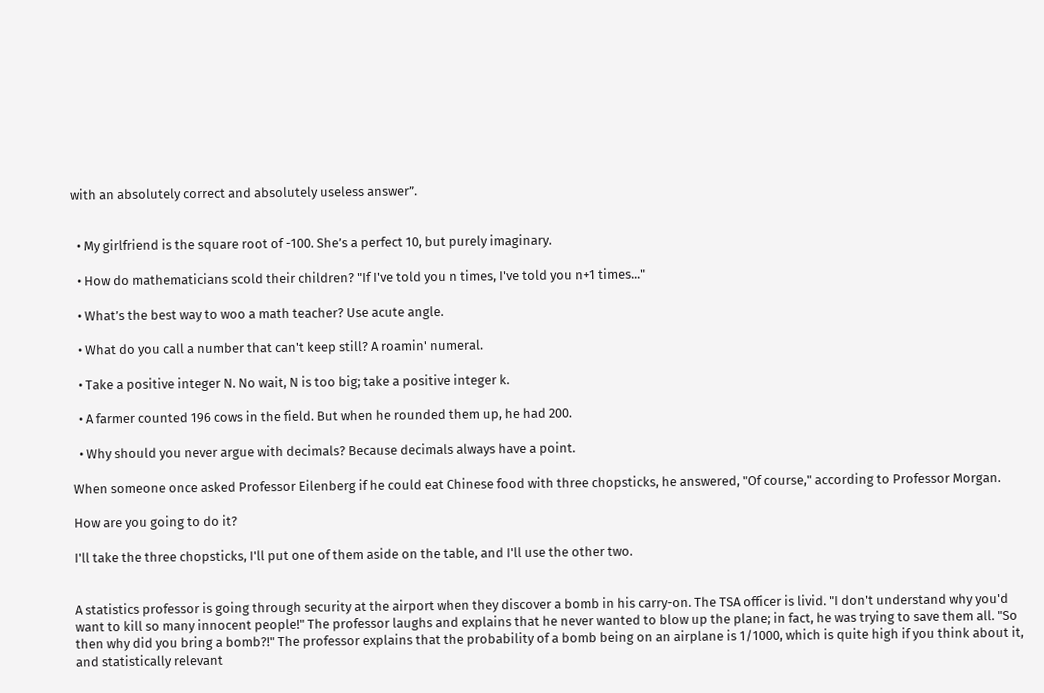with an absolutely correct and absolutely useless answer”.


  • My girlfriend is the square root of -100. She’s a perfect 10, but purely imaginary.

  • How do mathematicians scold their children? "If I've told you n times, I've told you n+1 times..."

  • What’s the best way to woo a math teacher? Use acute angle.

  • What do you call a number that can't keep still? A roamin' numeral.

  • Take a positive integer N. No wait, N is too big; take a positive integer k.

  • A farmer counted 196 cows in the field. But when he rounded them up, he had 200.

  • Why should you never argue with decimals? Because decimals always have a point.

When someone once asked Professor Eilenberg if he could eat Chinese food with three chopsticks, he answered, "Of course," according to Professor Morgan.

How are you going to do it?

I'll take the three chopsticks, I'll put one of them aside on the table, and I'll use the other two.


A statistics professor is going through security at the airport when they discover a bomb in his carry-on. The TSA officer is livid. "I don't understand why you'd want to kill so many innocent people!" The professor laughs and explains that he never wanted to blow up the plane; in fact, he was trying to save them all. "So then why did you bring a bomb?!" The professor explains that the probability of a bomb being on an airplane is 1/1000, which is quite high if you think about it, and statistically relevant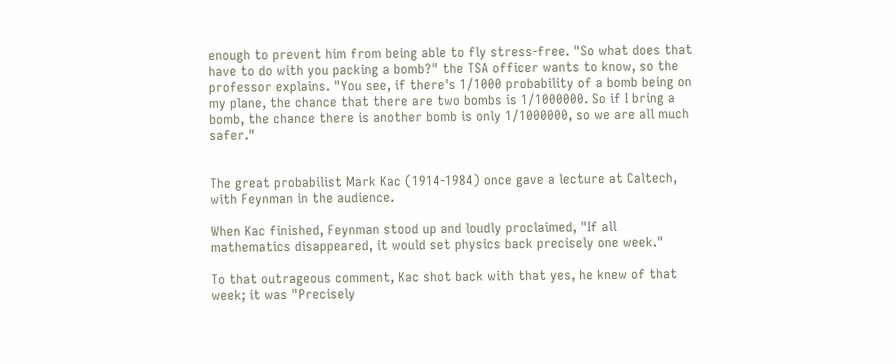enough to prevent him from being able to fly stress-free. "So what does that have to do with you packing a bomb?" the TSA officer wants to know, so the professor explains. "You see, if there's 1/1000 probability of a bomb being on my plane, the chance that there are two bombs is 1/1000000. So if I bring a bomb, the chance there is another bomb is only 1/1000000, so we are all much safer."


The great probabilist Mark Kac (1914-1984) once gave a lecture at Caltech, with Feynman in the audience.

When Kac finished, Feynman stood up and loudly proclaimed, "If all mathematics disappeared, it would set physics back precisely one week."

To that outrageous comment, Kac shot back with that yes, he knew of that week; it was "Precisely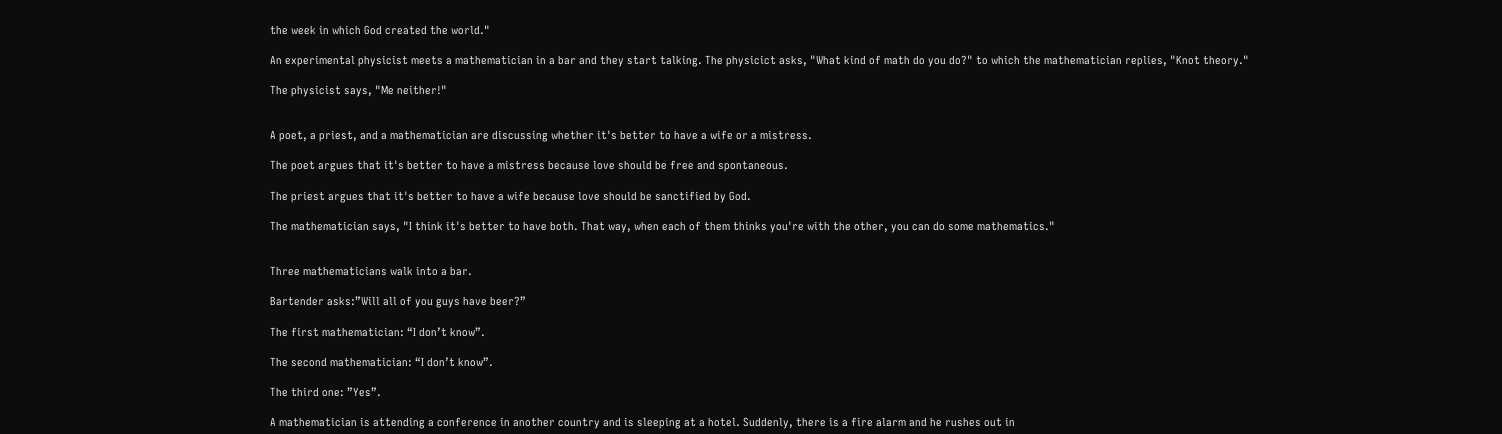the week in which God created the world."

An experimental physicist meets a mathematician in a bar and they start talking. The physicict asks, "What kind of math do you do?" to which the mathematician replies, "Knot theory."

The physicist says, "Me neither!"


A poet, a priest, and a mathematician are discussing whether it's better to have a wife or a mistress.

The poet argues that it's better to have a mistress because love should be free and spontaneous.

The priest argues that it's better to have a wife because love should be sanctified by God.

The mathematician says, "I think it's better to have both. That way, when each of them thinks you're with the other, you can do some mathematics."


Three mathematicians walk into a bar.

Bartender asks:”Will all of you guys have beer?”

The first mathematician: “I don’t know”.

The second mathematician: “I don’t know”.

The third one: ”Yes”.

A mathematician is attending a conference in another country and is sleeping at a hotel. Suddenly, there is a fire alarm and he rushes out in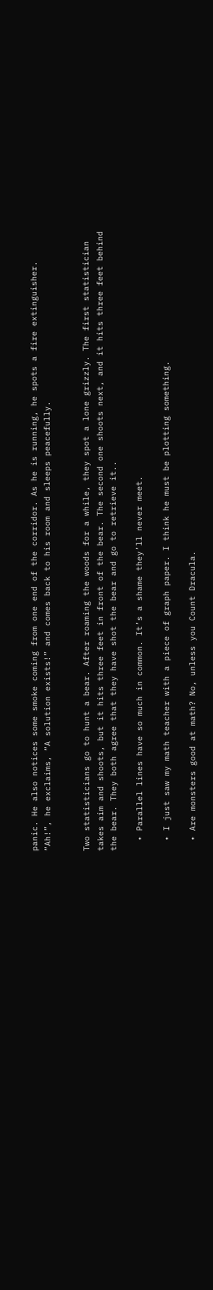panic. He also notices some smoke coming from one end of the corridor. As he is running, he spots a fire extinguisher. “Ah!”, he exclaims, “A solution exists!” and comes back to his room and sleeps peacefully.


Two statisticians go to hunt a bear. After roaming the woods for a while, they spot a lone grizzly. The first statistician takes aim and shoots, but it hits three feet in front of the bear. The second one shoots next, and it hits three feet behind the bear. They both agree that they have shot the bear and go to retrieve it..

  • Parallel lines have so much in common. It’s a shame they’ll never meet.

  • I just saw my math teacher with a piece of graph paper. I think he must be plotting something.

  • Are monsters good at math? No, unless you Count Dracula.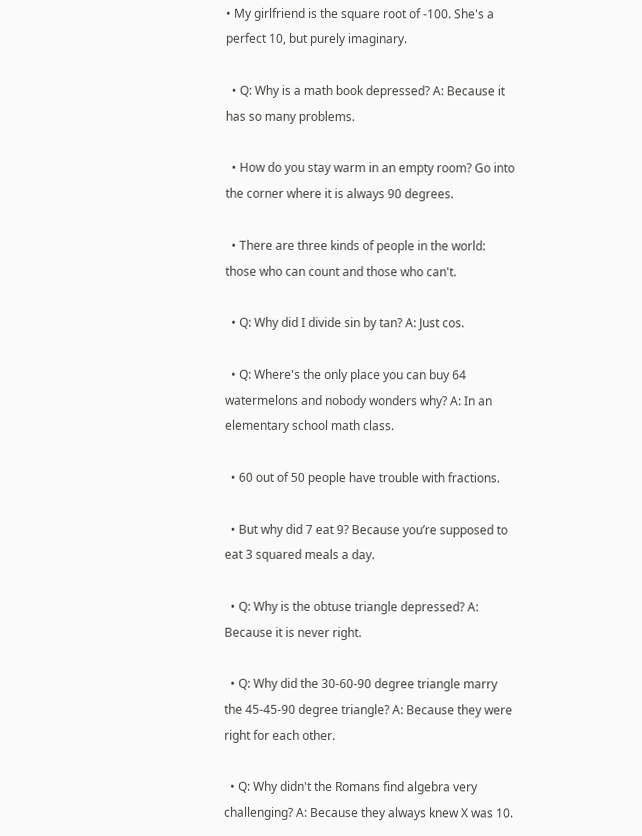• My girlfriend is the square root of -100. She's a perfect 10, but purely imaginary.

  • Q: Why is a math book depressed? A: Because it has so many problems.

  • How do you stay warm in an empty room? Go into the corner where it is always 90 degrees.

  • There are three kinds of people in the world: those who can count and those who can't.

  • Q: Why did I divide sin by tan? A: Just cos.

  • Q: Where's the only place you can buy 64 watermelons and nobody wonders why? A: In an elementary school math class.

  • 60 out of 50 people have trouble with fractions.

  • But why did 7 eat 9? Because you’re supposed to eat 3 squared meals a day.

  • Q: Why is the obtuse triangle depressed? A: Because it is never right.

  • Q: Why did the 30-60-90 degree triangle marry the 45-45-90 degree triangle? A: Because they were right for each other.

  • Q: Why didn't the Romans find algebra very challenging? A: Because they always knew X was 10.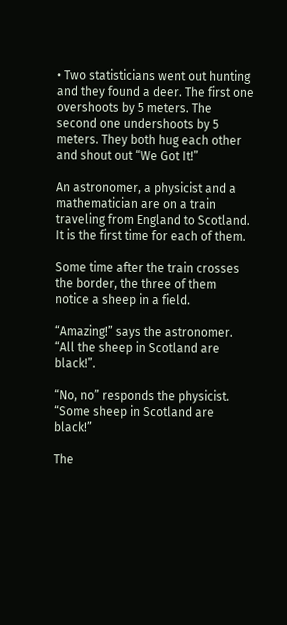• Two statisticians went out hunting and they found a deer. The first one overshoots by 5 meters. The second one undershoots by 5 meters. They both hug each other and shout out “We Got It!”

An astronomer, a physicist and a mathematician are on a train traveling from England to Scotland. It is the first time for each of them.

Some time after the train crosses the border, the three of them notice a sheep in a field.

“Amazing!” says the astronomer. “All the sheep in Scotland are black!”.

“No, no” responds the physicist. “Some sheep in Scotland are black!”

The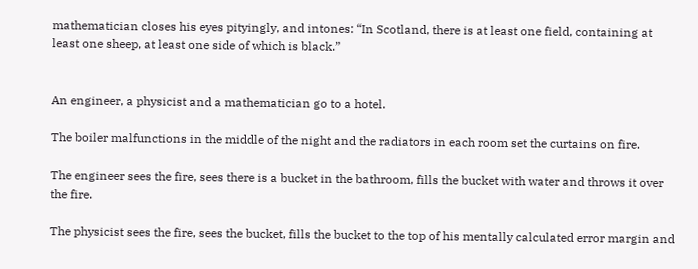mathematician closes his eyes pityingly, and intones: “In Scotland, there is at least one field, containing at least one sheep, at least one side of which is black.”


An engineer, a physicist and a mathematician go to a hotel.

The boiler malfunctions in the middle of the night and the radiators in each room set the curtains on fire.

The engineer sees the fire, sees there is a bucket in the bathroom, fills the bucket with water and throws it over the fire.

The physicist sees the fire, sees the bucket, fills the bucket to the top of his mentally calculated error margin and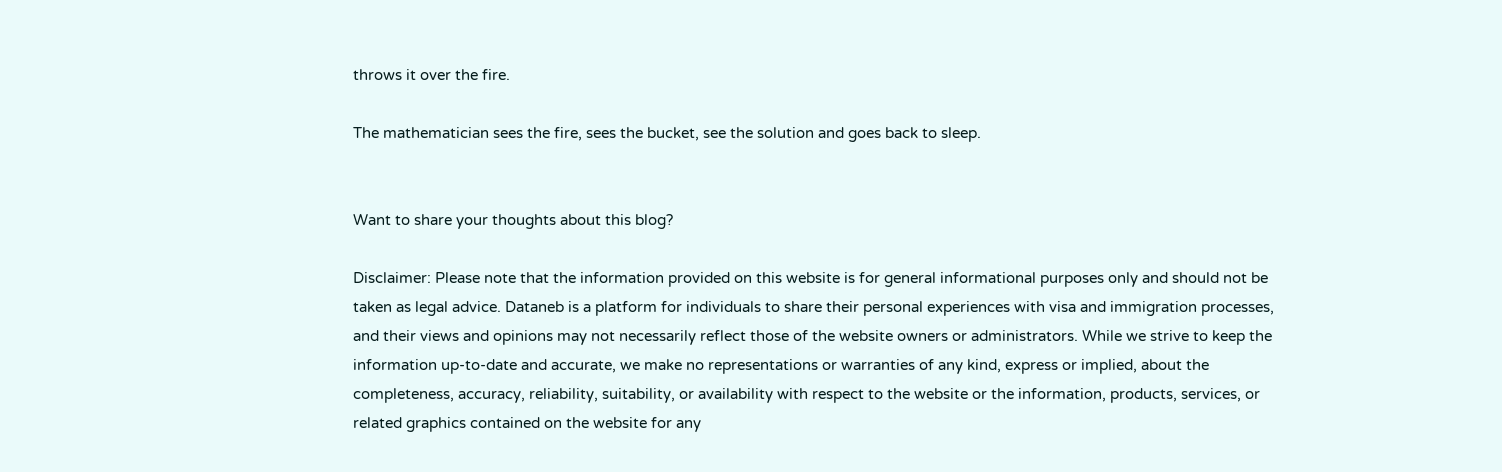throws it over the fire.

The mathematician sees the fire, sees the bucket, see the solution and goes back to sleep.


Want to share your thoughts about this blog?

Disclaimer: Please note that the information provided on this website is for general informational purposes only and should not be taken as legal advice. Dataneb is a platform for individuals to share their personal experiences with visa and immigration processes, and their views and opinions may not necessarily reflect those of the website owners or administrators. While we strive to keep the information up-to-date and accurate, we make no representations or warranties of any kind, express or implied, about the completeness, accuracy, reliability, suitability, or availability with respect to the website or the information, products, services, or related graphics contained on the website for any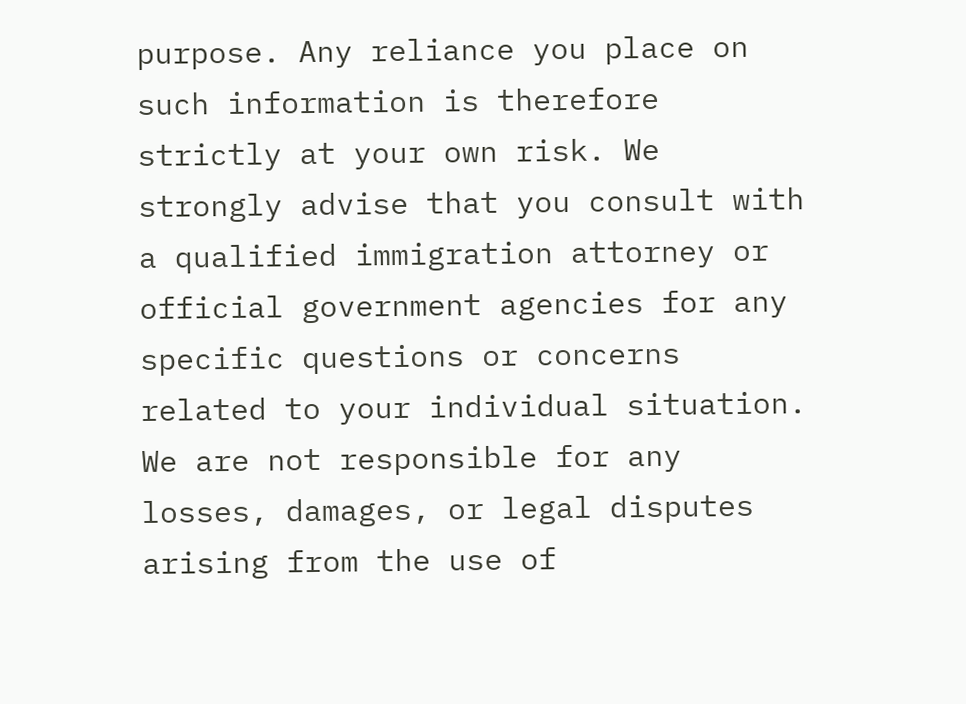purpose. Any reliance you place on such information is therefore strictly at your own risk. We strongly advise that you consult with a qualified immigration attorney or official government agencies for any specific questions or concerns related to your individual situation. We are not responsible for any losses, damages, or legal disputes arising from the use of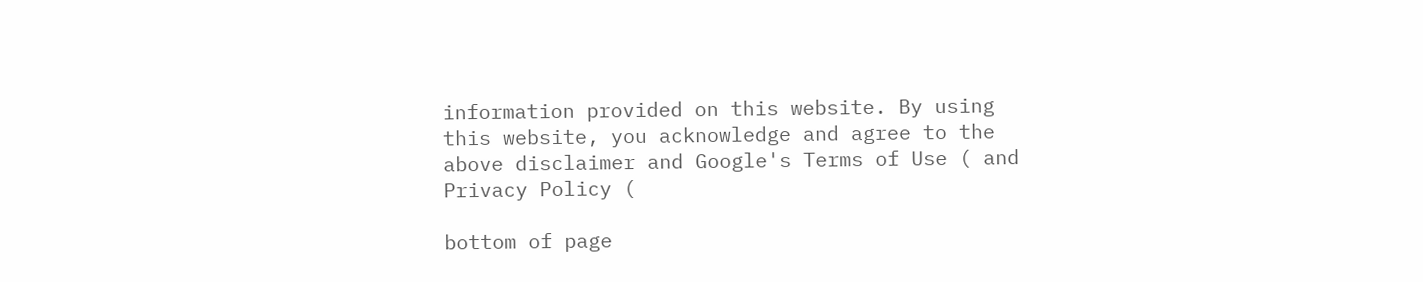information provided on this website. By using this website, you acknowledge and agree to the above disclaimer and Google's Terms of Use ( and Privacy Policy (

bottom of page